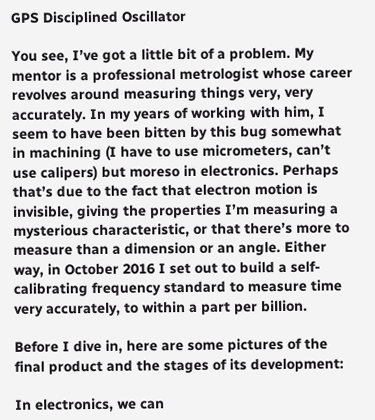GPS Disciplined Oscillator

You see, I’ve got a little bit of a problem. My mentor is a professional metrologist whose career revolves around measuring things very, very accurately. In my years of working with him, I seem to have been bitten by this bug somewhat in machining (I have to use micrometers, can’t use calipers) but moreso in electronics. Perhaps that’s due to the fact that electron motion is invisible, giving the properties I’m measuring a mysterious characteristic, or that there’s more to measure than a dimension or an angle. Either way, in October 2016 I set out to build a self-calibrating frequency standard to measure time very accurately, to within a part per billion.

Before I dive in, here are some pictures of the final product and the stages of its development:

In electronics, we can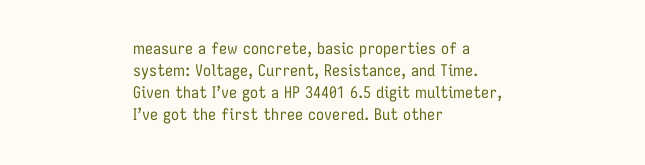measure a few concrete, basic properties of a system: Voltage, Current, Resistance, and Time. Given that I’ve got a HP 34401 6.5 digit multimeter, I’ve got the first three covered. But other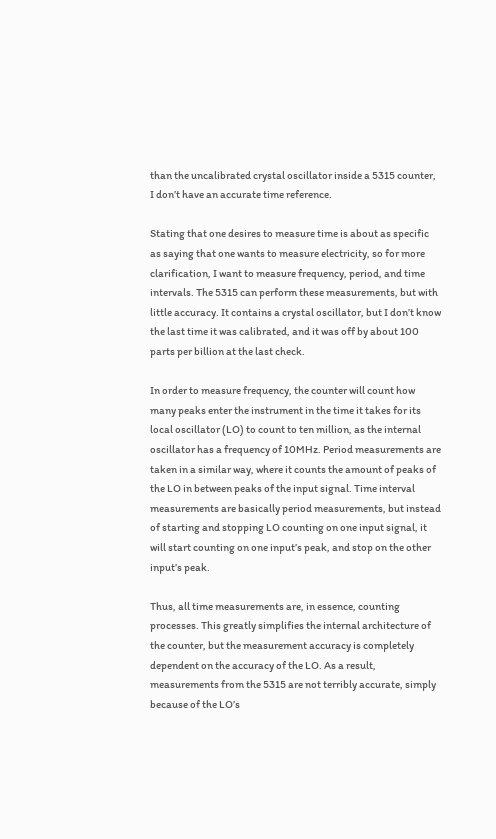than the uncalibrated crystal oscillator inside a 5315 counter, I don’t have an accurate time reference.

Stating that one desires to measure time is about as specific as saying that one wants to measure electricity, so for more clarification, I want to measure frequency, period, and time intervals. The 5315 can perform these measurements, but with little accuracy. It contains a crystal oscillator, but I don’t know the last time it was calibrated, and it was off by about 100 parts per billion at the last check.

In order to measure frequency, the counter will count how many peaks enter the instrument in the time it takes for its local oscillator (LO) to count to ten million, as the internal oscillator has a frequency of 10MHz. Period measurements are taken in a similar way, where it counts the amount of peaks of the LO in between peaks of the input signal. Time interval measurements are basically period measurements, but instead of starting and stopping LO counting on one input signal, it will start counting on one input’s peak, and stop on the other input’s peak.

Thus, all time measurements are, in essence, counting processes. This greatly simplifies the internal architecture of the counter, but the measurement accuracy is completely dependent on the accuracy of the LO. As a result, measurements from the 5315 are not terribly accurate, simply because of the LO’s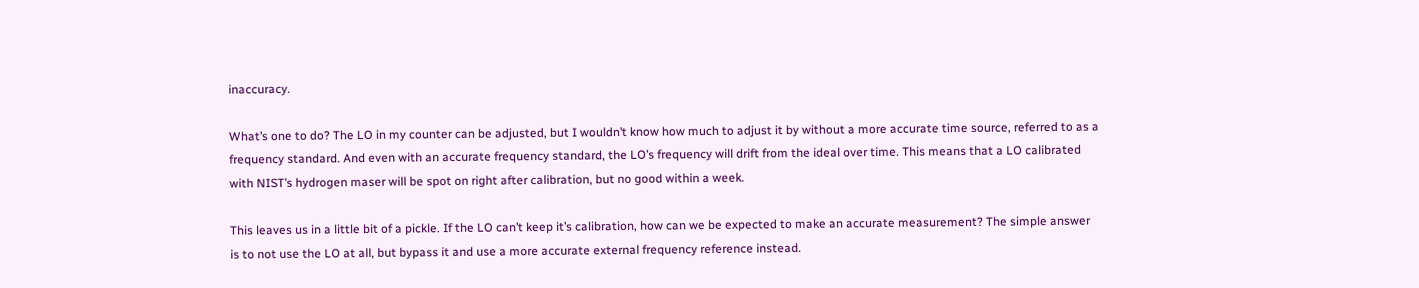inaccuracy.

What’s one to do? The LO in my counter can be adjusted, but I wouldn’t know how much to adjust it by without a more accurate time source, referred to as a frequency standard. And even with an accurate frequency standard, the LO’s frequency will drift from the ideal over time. This means that a LO calibrated with NIST’s hydrogen maser will be spot on right after calibration, but no good within a week.

This leaves us in a little bit of a pickle. If the LO can’t keep it’s calibration, how can we be expected to make an accurate measurement? The simple answer is to not use the LO at all, but bypass it and use a more accurate external frequency reference instead.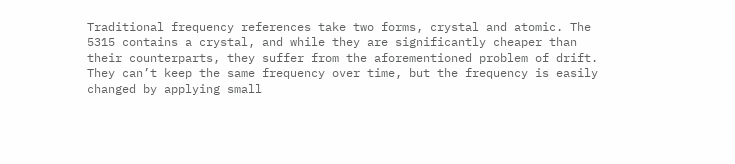Traditional frequency references take two forms, crystal and atomic. The 5315 contains a crystal, and while they are significantly cheaper than their counterparts, they suffer from the aforementioned problem of drift. They can’t keep the same frequency over time, but the frequency is easily changed by applying small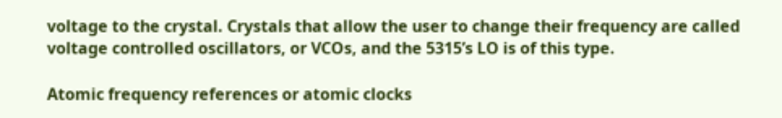voltage to the crystal. Crystals that allow the user to change their frequency are called voltage controlled oscillators, or VCOs, and the 5315’s LO is of this type.

Atomic frequency references or atomic clocks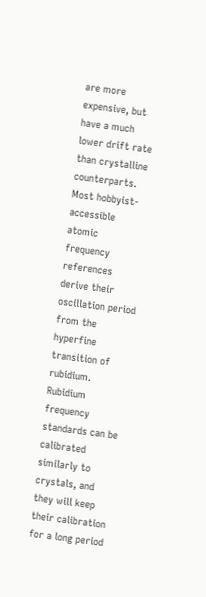are more expensive, but have a much lower drift rate than crystalline counterparts. Most hobbyist-accessible atomic frequency references derive their oscillation period from the hyperfine transition of rubidium. Rubidium frequency standards can be calibrated similarly to crystals, and they will keep their calibration for a long period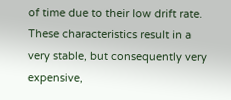of time due to their low drift rate. These characteristics result in a very stable, but consequently very expensive,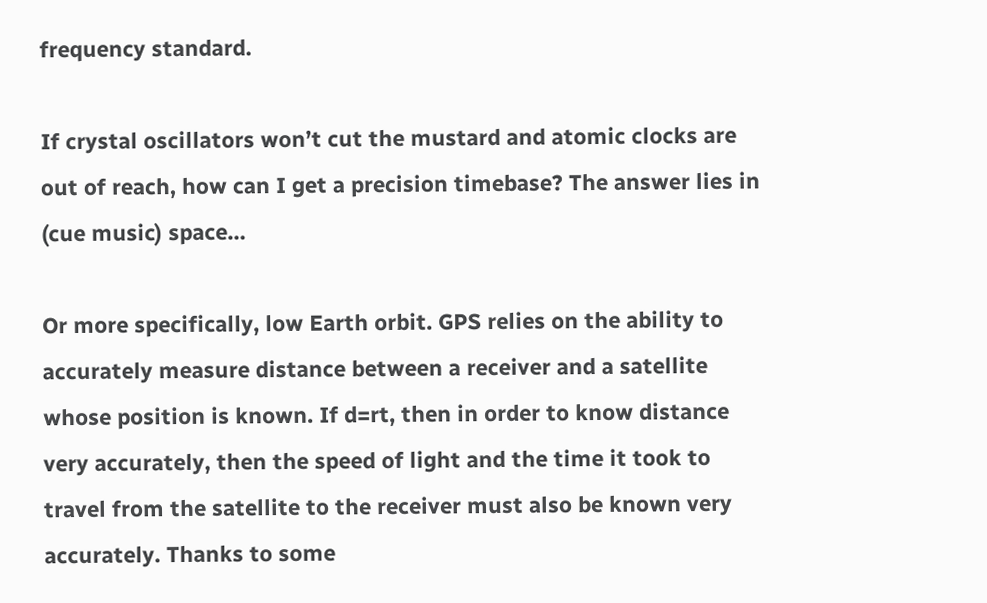frequency standard.

If crystal oscillators won’t cut the mustard and atomic clocks are out of reach, how can I get a precision timebase? The answer lies in (cue music) space…

Or more specifically, low Earth orbit. GPS relies on the ability to accurately measure distance between a receiver and a satellite whose position is known. If d=rt, then in order to know distance very accurately, then the speed of light and the time it took to travel from the satellite to the receiver must also be known very accurately. Thanks to some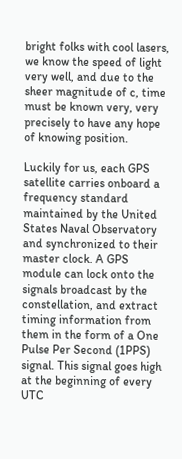bright folks with cool lasers, we know the speed of light very well, and due to the sheer magnitude of c, time must be known very, very precisely to have any hope of knowing position.

Luckily for us, each GPS satellite carries onboard a frequency standard maintained by the United States Naval Observatory and synchronized to their master clock. A GPS module can lock onto the signals broadcast by the constellation, and extract timing information from them in the form of a One Pulse Per Second (1PPS) signal. This signal goes high at the beginning of every UTC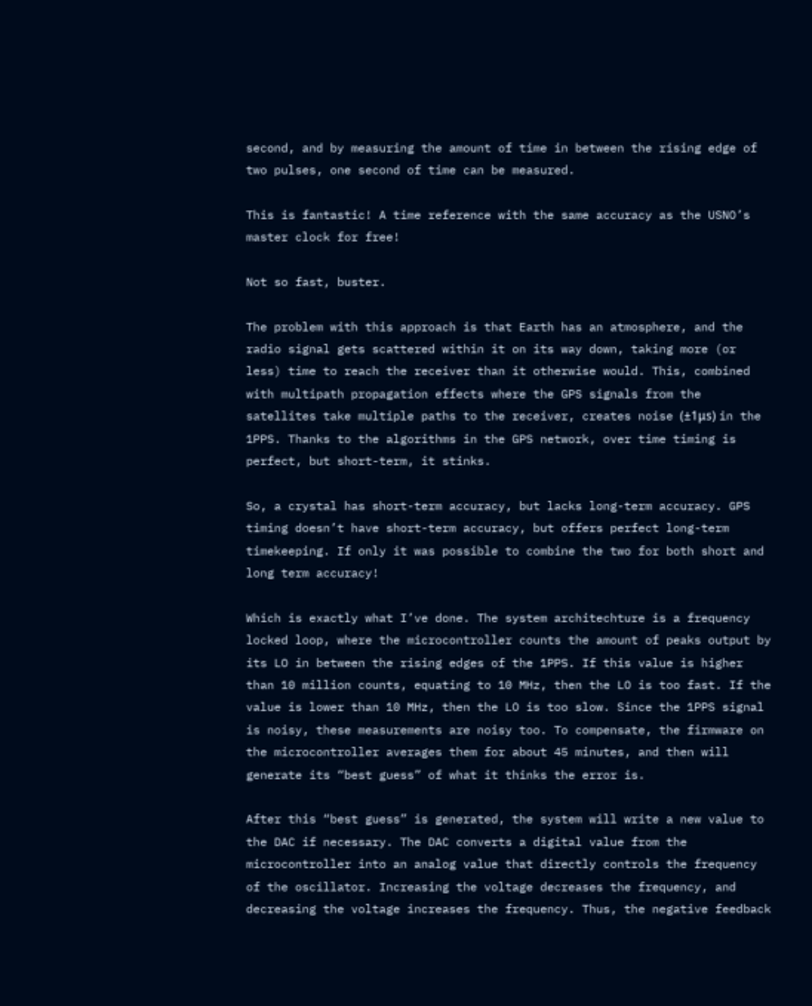second, and by measuring the amount of time in between the rising edge of two pulses, one second of time can be measured.

This is fantastic! A time reference with the same accuracy as the USNO’s master clock for free!

Not so fast, buster.

The problem with this approach is that Earth has an atmosphere, and the radio signal gets scattered within it on its way down, taking more (or less) time to reach the receiver than it otherwise would. This, combined with multipath propagation effects where the GPS signals from the satellites take multiple paths to the receiver, creates noise (±1μs) in the 1PPS. Thanks to the algorithms in the GPS network, over time timing is perfect, but short-term, it stinks.

So, a crystal has short-term accuracy, but lacks long-term accuracy. GPS timing doesn’t have short-term accuracy, but offers perfect long-term timekeeping. If only it was possible to combine the two for both short and long term accuracy!

Which is exactly what I’ve done. The system architechture is a frequency locked loop, where the microcontroller counts the amount of peaks output by its LO in between the rising edges of the 1PPS. If this value is higher than 10 million counts, equating to 10 MHz, then the LO is too fast. If the value is lower than 10 MHz, then the LO is too slow. Since the 1PPS signal is noisy, these measurements are noisy too. To compensate, the firmware on the microcontroller averages them for about 45 minutes, and then will generate its “best guess” of what it thinks the error is.

After this “best guess” is generated, the system will write a new value to the DAC if necessary. The DAC converts a digital value from the microcontroller into an analog value that directly controls the frequency of the oscillator. Increasing the voltage decreases the frequency, and decreasing the voltage increases the frequency. Thus, the negative feedback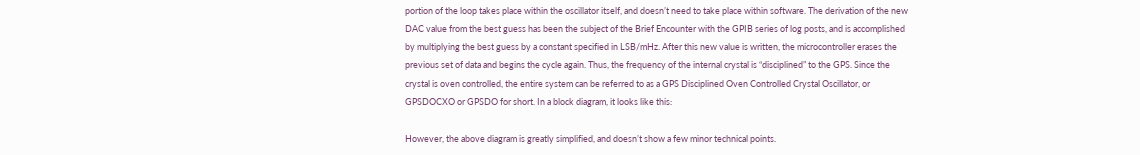portion of the loop takes place within the oscillator itself, and doesn’t need to take place within software. The derivation of the new DAC value from the best guess has been the subject of the Brief Encounter with the GPIB series of log posts, and is accomplished by multiplying the best guess by a constant specified in LSB/mHz. After this new value is written, the microcontroller erases the previous set of data and begins the cycle again. Thus, the frequency of the internal crystal is “disciplined” to the GPS. Since the crystal is oven controlled, the entire system can be referred to as a GPS Disciplined Oven Controlled Crystal Oscillator, or GPSDOCXO or GPSDO for short. In a block diagram, it looks like this:

However, the above diagram is greatly simplified, and doesn’t show a few minor technical points.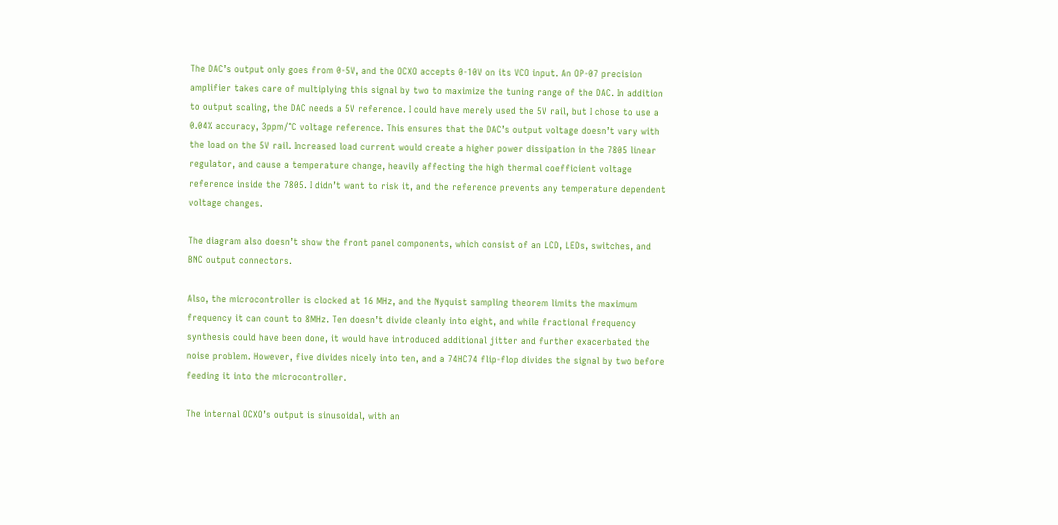The DAC’s output only goes from 0-5V, and the OCXO accepts 0-10V on its VCO input. An OP-07 precision amplifier takes care of multiplying this signal by two to maximize the tuning range of the DAC. In addition to output scaling, the DAC needs a 5V reference. I could have merely used the 5V rail, but I chose to use a 0.04% accuracy, 3ppm/°C voltage reference. This ensures that the DAC’s output voltage doesn’t vary with the load on the 5V rail. Increased load current would create a higher power dissipation in the 7805 linear regulator, and cause a temperature change, heavily affecting the high thermal coefficient voltage reference inside the 7805. I didn’t want to risk it, and the reference prevents any temperature dependent voltage changes.

The diagram also doesn’t show the front panel components, which consist of an LCD, LEDs, switches, and BNC output connectors.

Also, the microcontroller is clocked at 16 MHz, and the Nyquist sampling theorem limits the maximum frequency it can count to 8MHz. Ten doesn’t divide cleanly into eight, and while fractional frequency synthesis could have been done, it would have introduced additional jitter and further exacerbated the noise problem. However, five divides nicely into ten, and a 74HC74 flip-flop divides the signal by two before feeding it into the microcontroller.

The internal OCXO’s output is sinusoidal, with an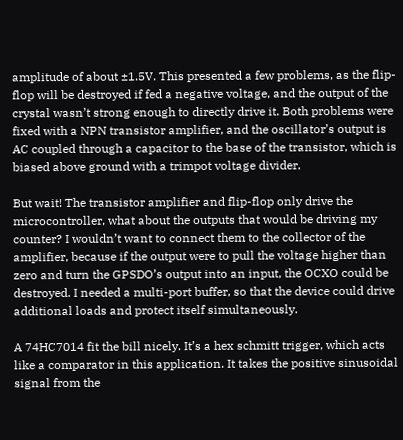amplitude of about ±1.5V. This presented a few problems, as the flip-flop will be destroyed if fed a negative voltage, and the output of the crystal wasn’t strong enough to directly drive it. Both problems were fixed with a NPN transistor amplifier, and the oscillator’s output is AC coupled through a capacitor to the base of the transistor, which is biased above ground with a trimpot voltage divider.

But wait! The transistor amplifier and flip-flop only drive the microcontroller, what about the outputs that would be driving my counter? I wouldn’t want to connect them to the collector of the amplifier, because if the output were to pull the voltage higher than zero and turn the GPSDO’s output into an input, the OCXO could be destroyed. I needed a multi-port buffer, so that the device could drive additional loads and protect itself simultaneously.

A 74HC7014 fit the bill nicely. It’s a hex schmitt trigger, which acts like a comparator in this application. It takes the positive sinusoidal signal from the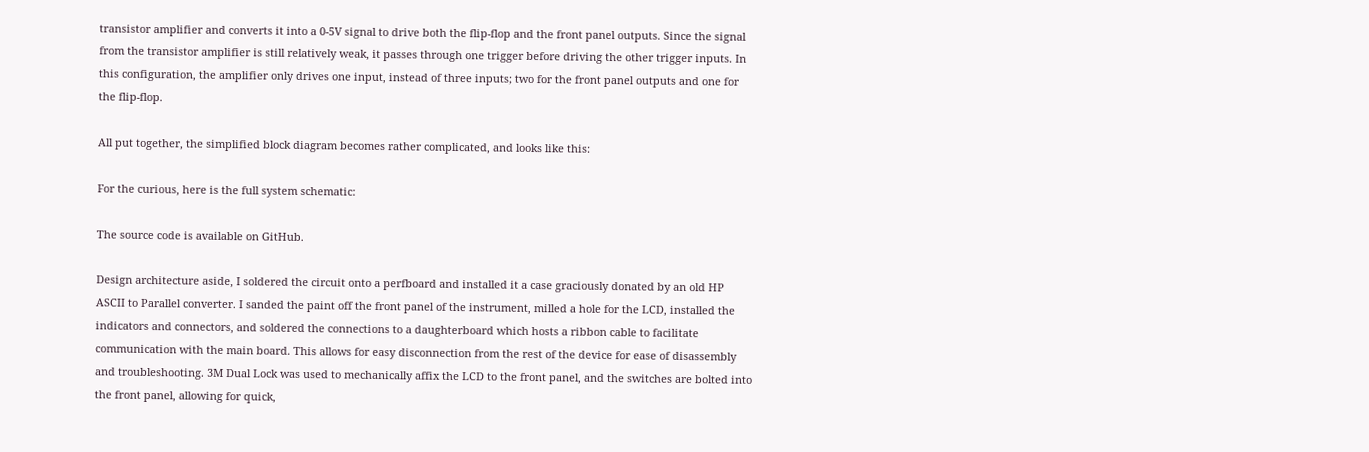transistor amplifier and converts it into a 0-5V signal to drive both the flip-flop and the front panel outputs. Since the signal from the transistor amplifier is still relatively weak, it passes through one trigger before driving the other trigger inputs. In this configuration, the amplifier only drives one input, instead of three inputs; two for the front panel outputs and one for the flip-flop.

All put together, the simplified block diagram becomes rather complicated, and looks like this:

For the curious, here is the full system schematic:

The source code is available on GitHub.

Design architecture aside, I soldered the circuit onto a perfboard and installed it a case graciously donated by an old HP ASCII to Parallel converter. I sanded the paint off the front panel of the instrument, milled a hole for the LCD, installed the indicators and connectors, and soldered the connections to a daughterboard which hosts a ribbon cable to facilitate communication with the main board. This allows for easy disconnection from the rest of the device for ease of disassembly and troubleshooting. 3M Dual Lock was used to mechanically affix the LCD to the front panel, and the switches are bolted into the front panel, allowing for quick,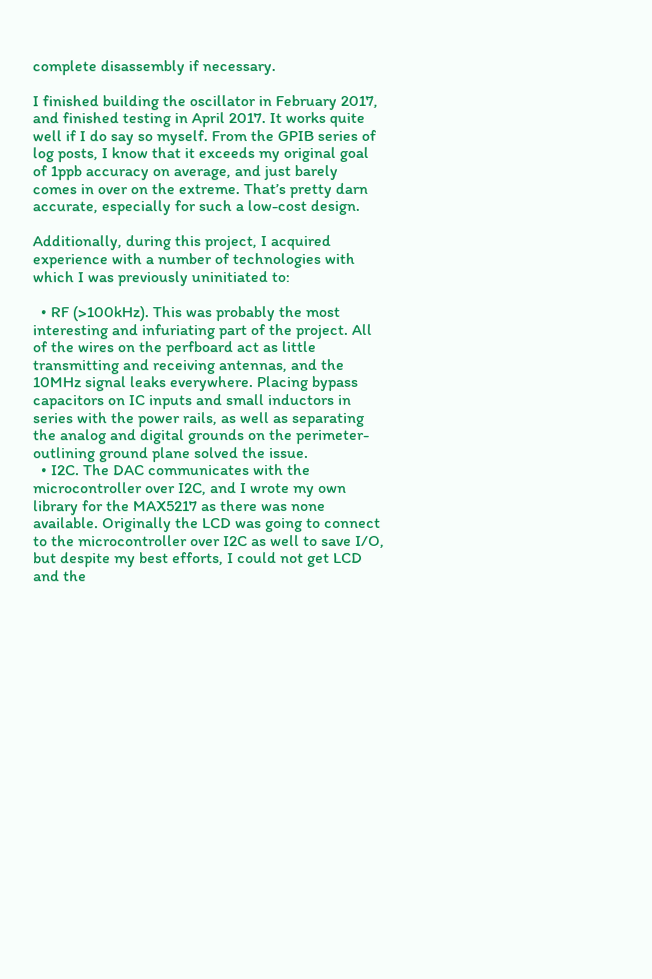complete disassembly if necessary.

I finished building the oscillator in February 2017, and finished testing in April 2017. It works quite well if I do say so myself. From the GPIB series of log posts, I know that it exceeds my original goal of 1ppb accuracy on average, and just barely comes in over on the extreme. That’s pretty darn accurate, especially for such a low-cost design.

Additionally, during this project, I acquired experience with a number of technologies with which I was previously uninitiated to:

  • RF (>100kHz). This was probably the most interesting and infuriating part of the project. All of the wires on the perfboard act as little transmitting and receiving antennas, and the 10MHz signal leaks everywhere. Placing bypass capacitors on IC inputs and small inductors in series with the power rails, as well as separating the analog and digital grounds on the perimeter-outlining ground plane solved the issue.
  • I2C. The DAC communicates with the microcontroller over I2C, and I wrote my own library for the MAX5217 as there was none available. Originally the LCD was going to connect to the microcontroller over I2C as well to save I/O, but despite my best efforts, I could not get LCD and the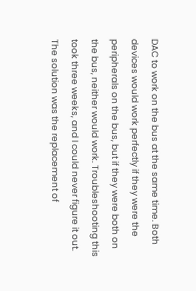DAC to work on the bus at the same time. Both devices would work perfectly if they were the peripherals on the bus, but if they were both on the bus, neither would work. Troubleshooting this took three weeks, and I could never figure it out. The solution was the replacement of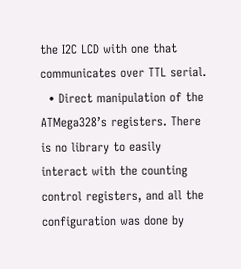the I2C LCD with one that communicates over TTL serial.
  • Direct manipulation of the ATMega328’s registers. There is no library to easily interact with the counting control registers, and all the configuration was done by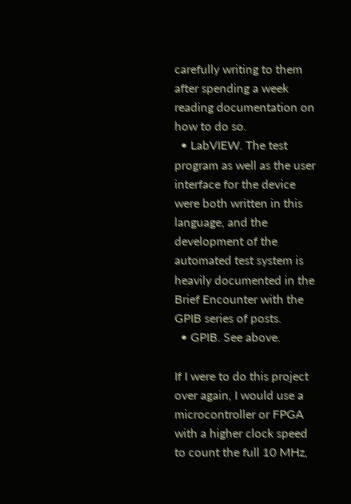carefully writing to them after spending a week reading documentation on how to do so.
  • LabVIEW. The test program as well as the user interface for the device were both written in this language, and the development of the automated test system is heavily documented in the Brief Encounter with the GPIB series of posts.
  • GPIB. See above.

If I were to do this project over again, I would use a microcontroller or FPGA with a higher clock speed to count the full 10 MHz,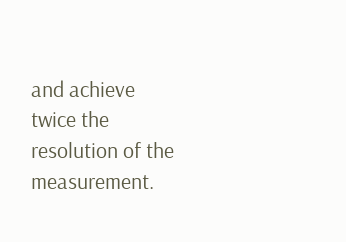and achieve twice the resolution of the measurement.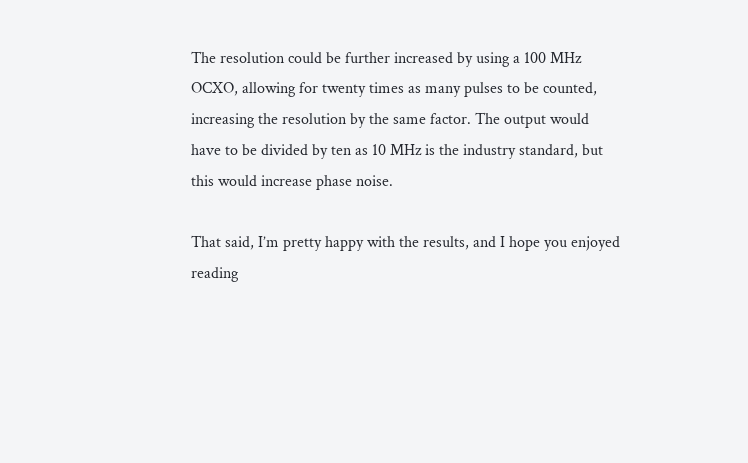The resolution could be further increased by using a 100 MHz OCXO, allowing for twenty times as many pulses to be counted, increasing the resolution by the same factor. The output would have to be divided by ten as 10 MHz is the industry standard, but this would increase phase noise.

That said, I’m pretty happy with the results, and I hope you enjoyed reading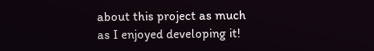about this project as much as I enjoyed developing it!